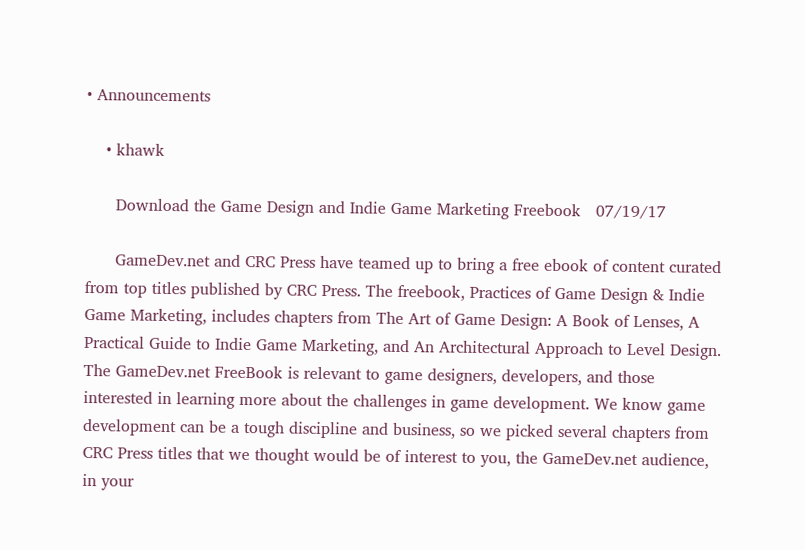• Announcements

    • khawk

      Download the Game Design and Indie Game Marketing Freebook   07/19/17

      GameDev.net and CRC Press have teamed up to bring a free ebook of content curated from top titles published by CRC Press. The freebook, Practices of Game Design & Indie Game Marketing, includes chapters from The Art of Game Design: A Book of Lenses, A Practical Guide to Indie Game Marketing, and An Architectural Approach to Level Design. The GameDev.net FreeBook is relevant to game designers, developers, and those interested in learning more about the challenges in game development. We know game development can be a tough discipline and business, so we picked several chapters from CRC Press titles that we thought would be of interest to you, the GameDev.net audience, in your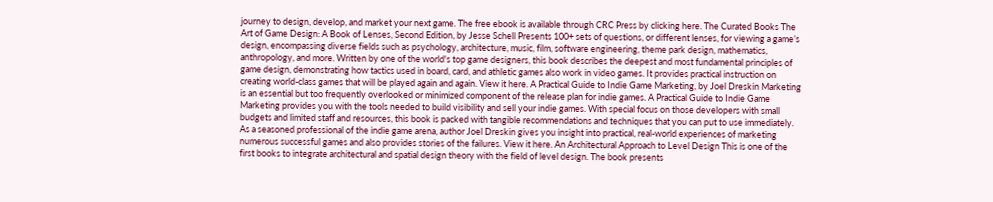journey to design, develop, and market your next game. The free ebook is available through CRC Press by clicking here. The Curated Books The Art of Game Design: A Book of Lenses, Second Edition, by Jesse Schell Presents 100+ sets of questions, or different lenses, for viewing a game’s design, encompassing diverse fields such as psychology, architecture, music, film, software engineering, theme park design, mathematics, anthropology, and more. Written by one of the world's top game designers, this book describes the deepest and most fundamental principles of game design, demonstrating how tactics used in board, card, and athletic games also work in video games. It provides practical instruction on creating world-class games that will be played again and again. View it here. A Practical Guide to Indie Game Marketing, by Joel Dreskin Marketing is an essential but too frequently overlooked or minimized component of the release plan for indie games. A Practical Guide to Indie Game Marketing provides you with the tools needed to build visibility and sell your indie games. With special focus on those developers with small budgets and limited staff and resources, this book is packed with tangible recommendations and techniques that you can put to use immediately. As a seasoned professional of the indie game arena, author Joel Dreskin gives you insight into practical, real-world experiences of marketing numerous successful games and also provides stories of the failures. View it here. An Architectural Approach to Level Design This is one of the first books to integrate architectural and spatial design theory with the field of level design. The book presents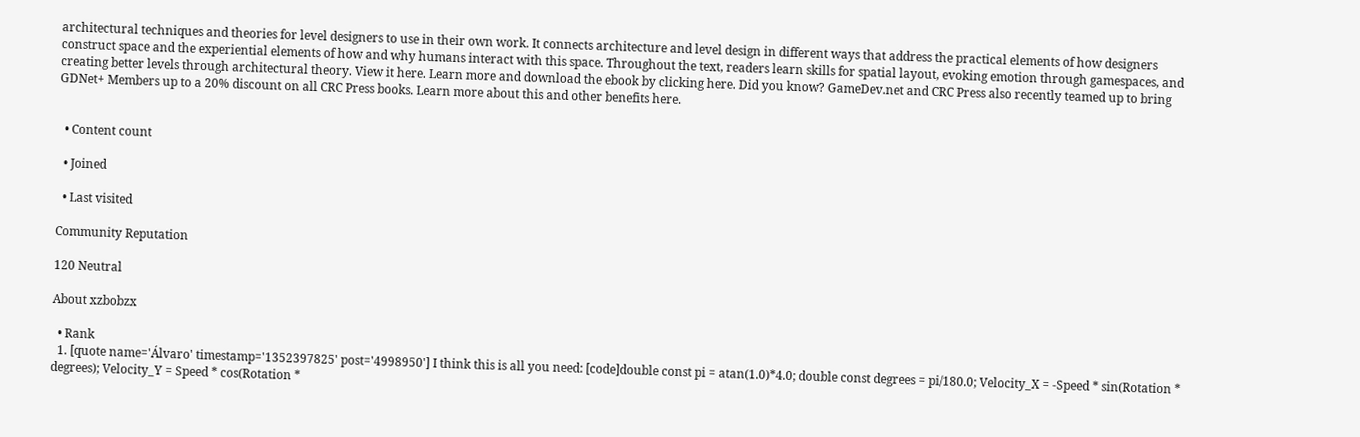architectural techniques and theories for level designers to use in their own work. It connects architecture and level design in different ways that address the practical elements of how designers construct space and the experiential elements of how and why humans interact with this space. Throughout the text, readers learn skills for spatial layout, evoking emotion through gamespaces, and creating better levels through architectural theory. View it here. Learn more and download the ebook by clicking here. Did you know? GameDev.net and CRC Press also recently teamed up to bring GDNet+ Members up to a 20% discount on all CRC Press books. Learn more about this and other benefits here.


  • Content count

  • Joined

  • Last visited

Community Reputation

120 Neutral

About xzbobzx

  • Rank
  1. [quote name='Álvaro' timestamp='1352397825' post='4998950'] I think this is all you need: [code]double const pi = atan(1.0)*4.0; double const degrees = pi/180.0; Velocity_X = -Speed * sin(Rotation * degrees); Velocity_Y = Speed * cos(Rotation *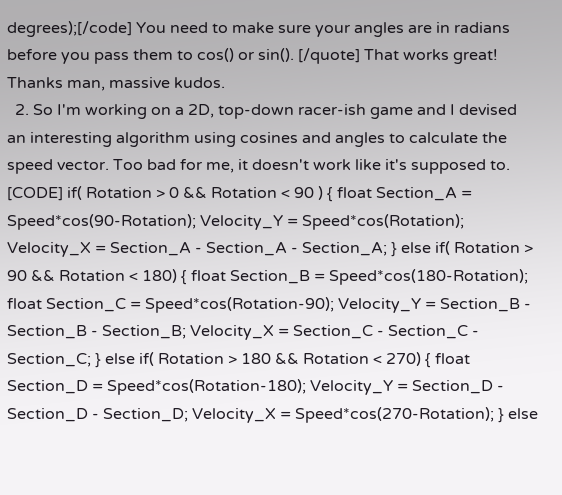degrees);[/code] You need to make sure your angles are in radians before you pass them to cos() or sin(). [/quote] That works great! Thanks man, massive kudos.
  2. So I'm working on a 2D, top-down racer-ish game and I devised an interesting algorithm using cosines and angles to calculate the speed vector. Too bad for me, it doesn't work like it's supposed to. [CODE] if( Rotation > 0 && Rotation < 90 ) { float Section_A = Speed*cos(90-Rotation); Velocity_Y = Speed*cos(Rotation); Velocity_X = Section_A - Section_A - Section_A; } else if( Rotation > 90 && Rotation < 180) { float Section_B = Speed*cos(180-Rotation); float Section_C = Speed*cos(Rotation-90); Velocity_Y = Section_B - Section_B - Section_B; Velocity_X = Section_C - Section_C - Section_C; } else if( Rotation > 180 && Rotation < 270) { float Section_D = Speed*cos(Rotation-180); Velocity_Y = Section_D - Section_D - Section_D; Velocity_X = Speed*cos(270-Rotation); } else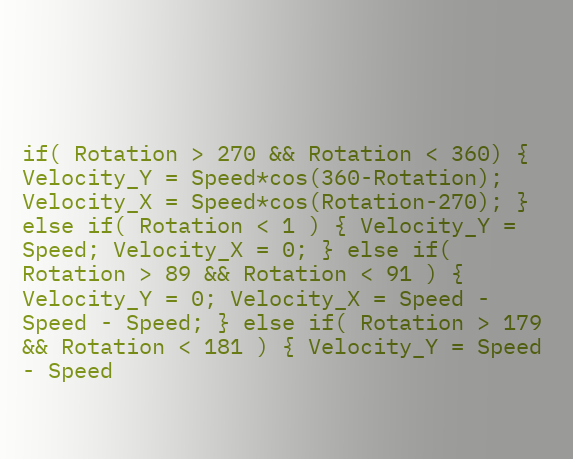if( Rotation > 270 && Rotation < 360) { Velocity_Y = Speed*cos(360-Rotation); Velocity_X = Speed*cos(Rotation-270); } else if( Rotation < 1 ) { Velocity_Y = Speed; Velocity_X = 0; } else if( Rotation > 89 && Rotation < 91 ) { Velocity_Y = 0; Velocity_X = Speed - Speed - Speed; } else if( Rotation > 179 && Rotation < 181 ) { Velocity_Y = Speed - Speed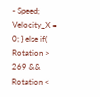- Speed; Velocity_X = 0; } else if( Rotation > 269 && Rotation <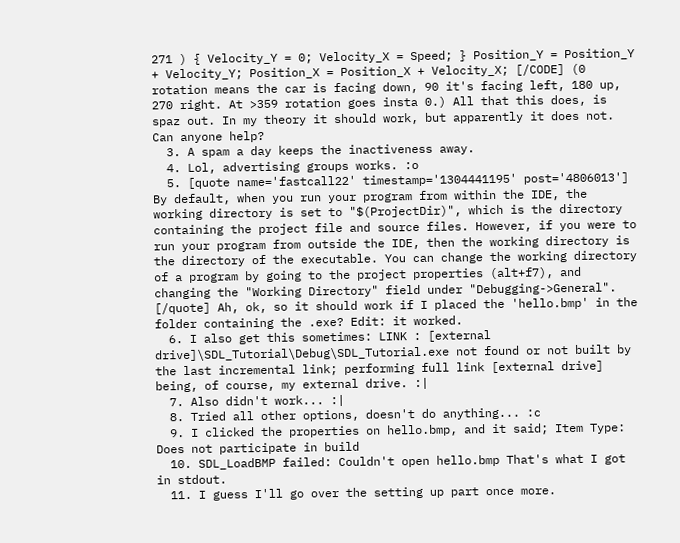271 ) { Velocity_Y = 0; Velocity_X = Speed; } Position_Y = Position_Y + Velocity_Y; Position_X = Position_X + Velocity_X; [/CODE] (0 rotation means the car is facing down, 90 it's facing left, 180 up, 270 right. At >359 rotation goes insta 0.) All that this does, is spaz out. In my theory it should work, but apparently it does not. Can anyone help?
  3. A spam a day keeps the inactiveness away.
  4. Lol, advertising groups works. :o
  5. [quote name='fastcall22' timestamp='1304441195' post='4806013'] By default, when you run your program from within the IDE, the working directory is set to "$(ProjectDir)", which is the directory containing the project file and source files. However, if you were to run your program from outside the IDE, then the working directory is the directory of the executable. You can change the working directory of a program by going to the project properties (alt+f7), and changing the "Working Directory" field under "Debugging->General". [/quote] Ah, ok, so it should work if I placed the 'hello.bmp' in the folder containing the .exe? Edit: it worked.
  6. I also get this sometimes: LINK : [external drive]\SDL_Tutorial\Debug\SDL_Tutorial.exe not found or not built by the last incremental link; performing full link [external drive] being, of course, my external drive. :|
  7. Also didn't work... :|
  8. Tried all other options, doesn't do anything... :c
  9. I clicked the properties on hello.bmp, and it said; Item Type: Does not participate in build
  10. SDL_LoadBMP failed: Couldn't open hello.bmp That's what I got in stdout.
  11. I guess I'll go over the setting up part once more.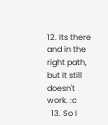12. Its there and in the right path, but It still doesn't work. :c
  13. So I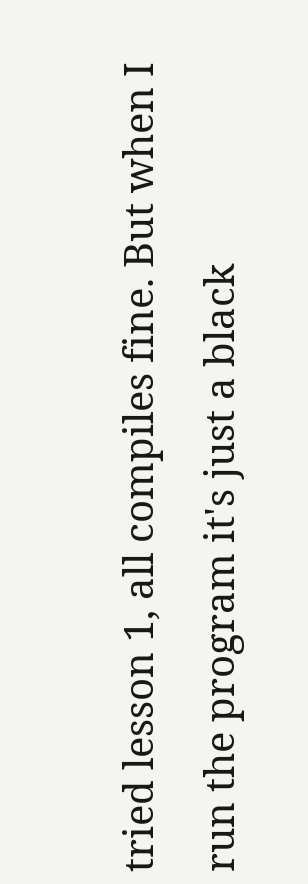tried lesson 1, all compiles fine. But when I run the program it's just a black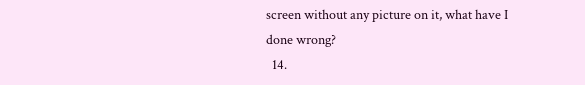screen without any picture on it, what have I done wrong?
  14.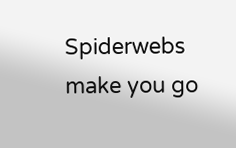Spiderwebs make you go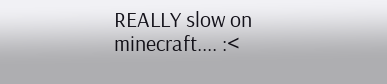REALLY slow on minecraft.... :<